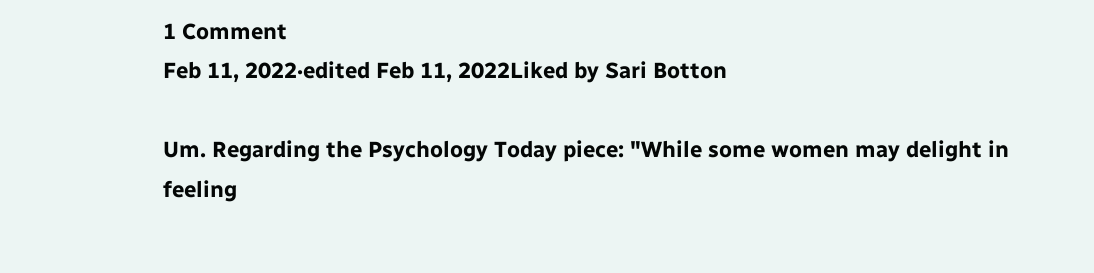1 Comment
Feb 11, 2022·edited Feb 11, 2022Liked by Sari Botton

Um. Regarding the Psychology Today piece: "While some women may delight in feeling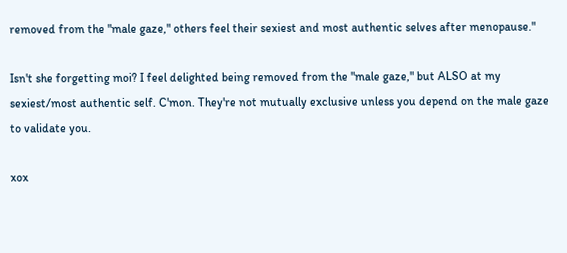removed from the "male gaze," others feel their sexiest and most authentic selves after menopause."

Isn't she forgetting moi? I feel delighted being removed from the "male gaze," but ALSO at my sexiest/most authentic self. C'mon. They're not mutually exclusive unless you depend on the male gaze to validate you.

xox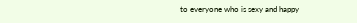to everyone who is sexy and happy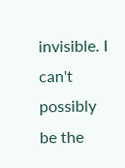invisible. I can't possibly be the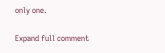only one.

Expand full comment